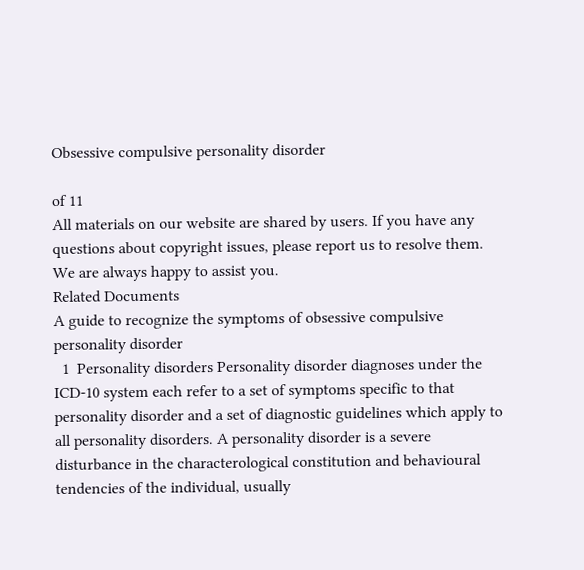Obsessive compulsive personality disorder

of 11
All materials on our website are shared by users. If you have any questions about copyright issues, please report us to resolve them. We are always happy to assist you.
Related Documents
A guide to recognize the symptoms of obsessive compulsive personality disorder
  1  Personality disorders Personality disorder diagnoses under the ICD-10 system each refer to a set of symptoms specific to that personality disorder and a set of diagnostic guidelines which apply to all personality disorders. A personality disorder is a severe disturbance in the characterological constitution and behavioural tendencies of the individual, usually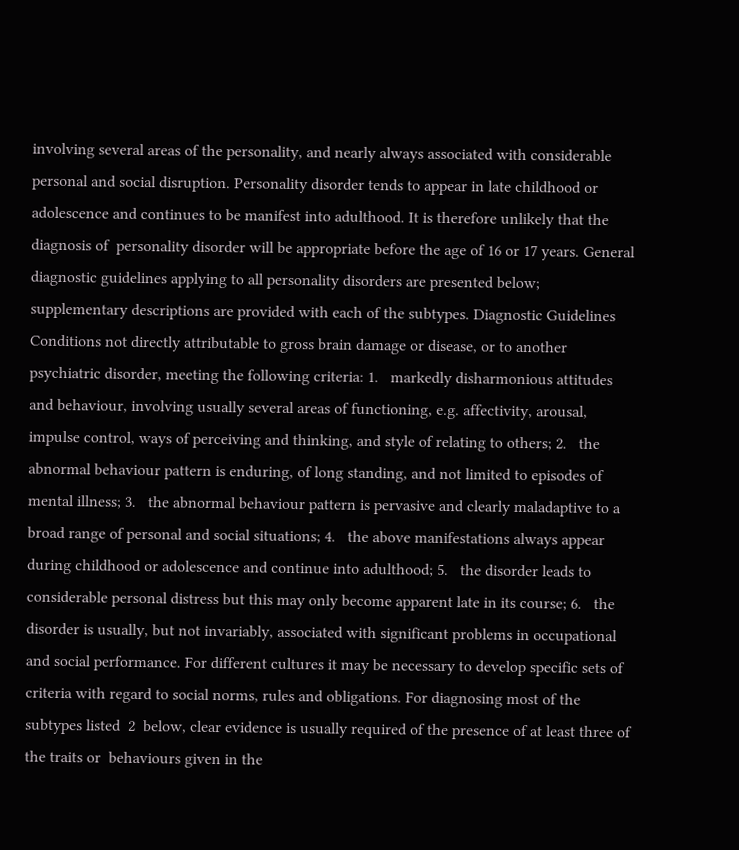involving several areas of the personality, and nearly always associated with considerable personal and social disruption. Personality disorder tends to appear in late childhood or adolescence and continues to be manifest into adulthood. It is therefore unlikely that the diagnosis of  personality disorder will be appropriate before the age of 16 or 17 years. General diagnostic guidelines applying to all personality disorders are presented below; supplementary descriptions are provided with each of the subtypes. Diagnostic Guidelines Conditions not directly attributable to gross brain damage or disease, or to another  psychiatric disorder, meeting the following criteria: 1.   markedly disharmonious attitudes and behaviour, involving usually several areas of functioning, e.g. affectivity, arousal, impulse control, ways of perceiving and thinking, and style of relating to others; 2.   the abnormal behaviour pattern is enduring, of long standing, and not limited to episodes of mental illness; 3.   the abnormal behaviour pattern is pervasive and clearly maladaptive to a broad range of personal and social situations; 4.   the above manifestations always appear during childhood or adolescence and continue into adulthood; 5.   the disorder leads to considerable personal distress but this may only become apparent late in its course; 6.   the disorder is usually, but not invariably, associated with significant problems in occupational and social performance. For different cultures it may be necessary to develop specific sets of criteria with regard to social norms, rules and obligations. For diagnosing most of the subtypes listed  2  below, clear evidence is usually required of the presence of at least three of the traits or  behaviours given in the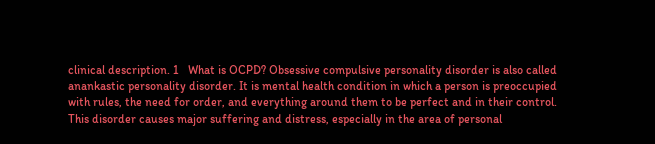clinical description. 1   What is OCPD? Obsessive compulsive personality disorder is also called anankastic personality disorder. It is mental health condition in which a person is preoccupied with rules, the need for order, and everything around them to be perfect and in their control. This disorder causes major suffering and distress, especially in the area of personal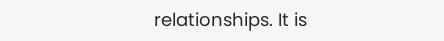relationships. It is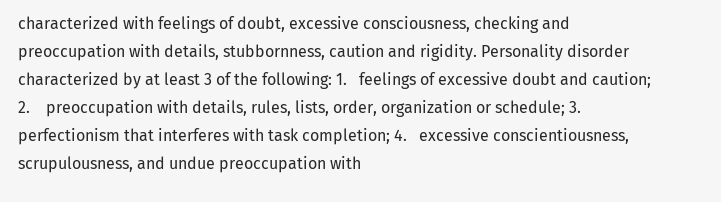characterized with feelings of doubt, excessive consciousness, checking and preoccupation with details, stubbornness, caution and rigidity. Personality disorder characterized by at least 3 of the following: 1.   feelings of excessive doubt and caution; 2.    preoccupation with details, rules, lists, order, organization or schedule; 3.    perfectionism that interferes with task completion; 4.   excessive conscientiousness, scrupulousness, and undue preoccupation with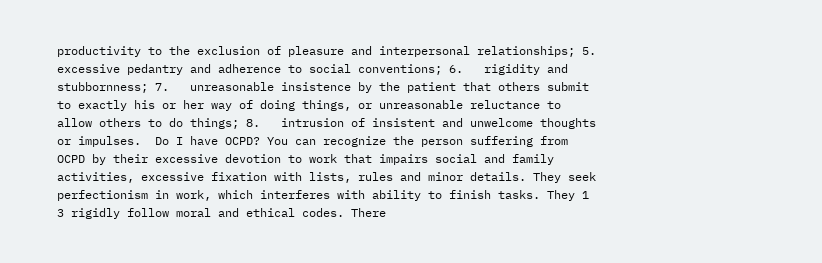productivity to the exclusion of pleasure and interpersonal relationships; 5.   excessive pedantry and adherence to social conventions; 6.   rigidity and stubbornness; 7.   unreasonable insistence by the patient that others submit to exactly his or her way of doing things, or unreasonable reluctance to allow others to do things; 8.   intrusion of insistent and unwelcome thoughts or impulses.  Do I have OCPD? You can recognize the person suffering from OCPD by their excessive devotion to work that impairs social and family activities, excessive fixation with lists, rules and minor details. They seek perfectionism in work, which interferes with ability to finish tasks. They 1  3 rigidly follow moral and ethical codes. There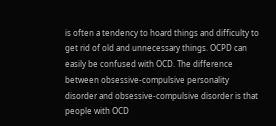is often a tendency to hoard things and difficulty to get rid of old and unnecessary things. OCPD can easily be confused with OCD. The difference between obsessive-compulsive personality disorder and obsessive-compulsive disorder is that people with OCD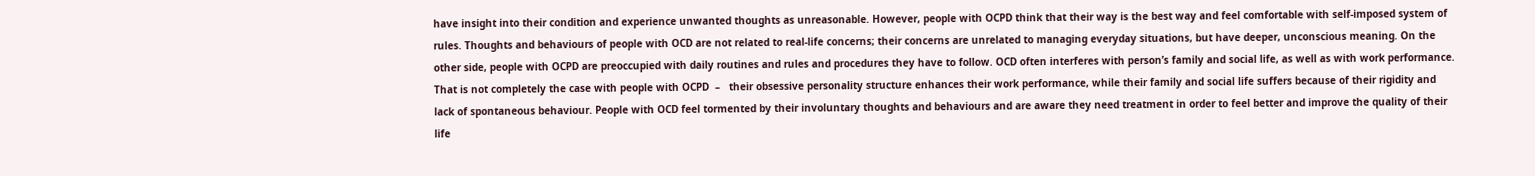have insight into their condition and experience unwanted thoughts as unreasonable. However, people with OCPD think that their way is the best way and feel comfortable with self-imposed system of rules. Thoughts and behaviours of people with OCD are not related to real-life concerns; their concerns are unrelated to managing everyday situations, but have deeper, unconscious meaning. On the other side, people with OCPD are preoccupied with daily routines and rules and procedures they have to follow. OCD often interferes with person’s family and social life, as well as with work performance. That is not completely the case with people with OCPD  –   their obsessive personality structure enhances their work performance, while their family and social life suffers because of their rigidity and lack of spontaneous behaviour. People with OCD feel tormented by their involuntary thoughts and behaviours and are aware they need treatment in order to feel better and improve the quality of their life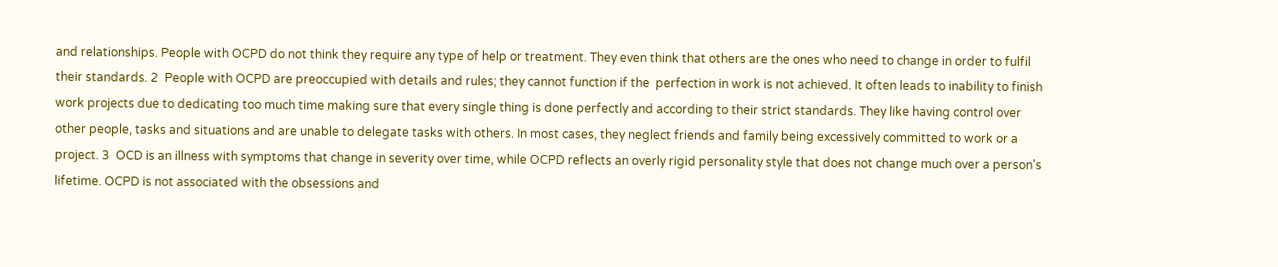and relationships. People with OCPD do not think they require any type of help or treatment. They even think that others are the ones who need to change in order to fulfil their standards. 2  People with OCPD are preoccupied with details and rules; they cannot function if the  perfection in work is not achieved. It often leads to inability to finish work projects due to dedicating too much time making sure that every single thing is done perfectly and according to their strict standards. They like having control over other people, tasks and situations and are unable to delegate tasks with others. In most cases, they neglect friends and family being excessively committed to work or a project. 3  OCD is an illness with symptoms that change in severity over time, while OCPD reflects an overly rigid personality style that does not change much over a person's lifetime. OCPD is not associated with the obsessions and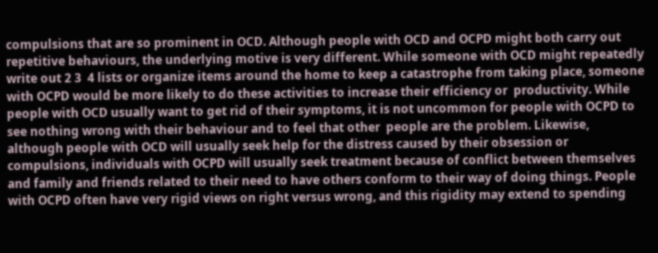compulsions that are so prominent in OCD. Although people with OCD and OCPD might both carry out repetitive behaviours, the underlying motive is very different. While someone with OCD might repeatedly write out 2 3  4 lists or organize items around the home to keep a catastrophe from taking place, someone with OCPD would be more likely to do these activities to increase their efficiency or  productivity. While people with OCD usually want to get rid of their symptoms, it is not uncommon for people with OCPD to see nothing wrong with their behaviour and to feel that other  people are the problem. Likewise, although people with OCD will usually seek help for the distress caused by their obsession or compulsions, individuals with OCPD will usually seek treatment because of conflict between themselves and family and friends related to their need to have others conform to their way of doing things. People with OCPD often have very rigid views on right versus wrong, and this rigidity may extend to spending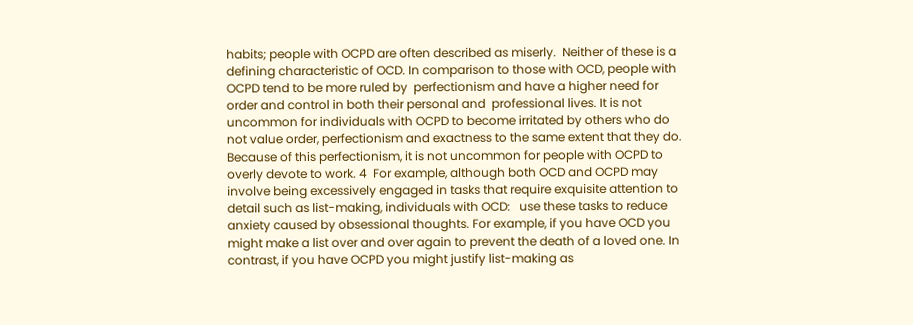habits; people with OCPD are often described as miserly.  Neither of these is a defining characteristic of OCD. In comparison to those with OCD, people with OCPD tend to be more ruled by  perfectionism and have a higher need for order and control in both their personal and  professional lives. It is not uncommon for individuals with OCPD to become irritated by others who do not value order, perfectionism and exactness to the same extent that they do. Because of this perfectionism, it is not uncommon for people with OCPD to overly devote to work. 4  For example, although both OCD and OCPD may involve being excessively engaged in tasks that require exquisite attention to detail such as list-making, individuals with OCD:   use these tasks to reduce anxiety caused by obsessional thoughts. For example, if you have OCD you might make a list over and over again to prevent the death of a loved one. In contrast, if you have OCPD you might justify list-making as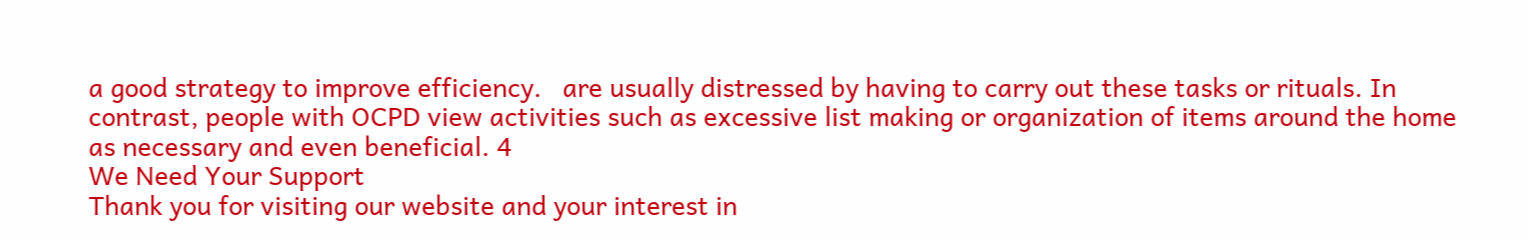a good strategy to improve efficiency.   are usually distressed by having to carry out these tasks or rituals. In contrast, people with OCPD view activities such as excessive list making or organization of items around the home as necessary and even beneficial. 4
We Need Your Support
Thank you for visiting our website and your interest in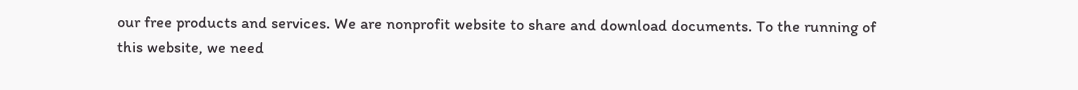our free products and services. We are nonprofit website to share and download documents. To the running of this website, we need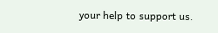your help to support us.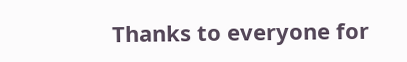Thanks to everyone for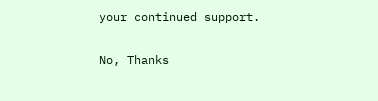your continued support.

No, Thanks